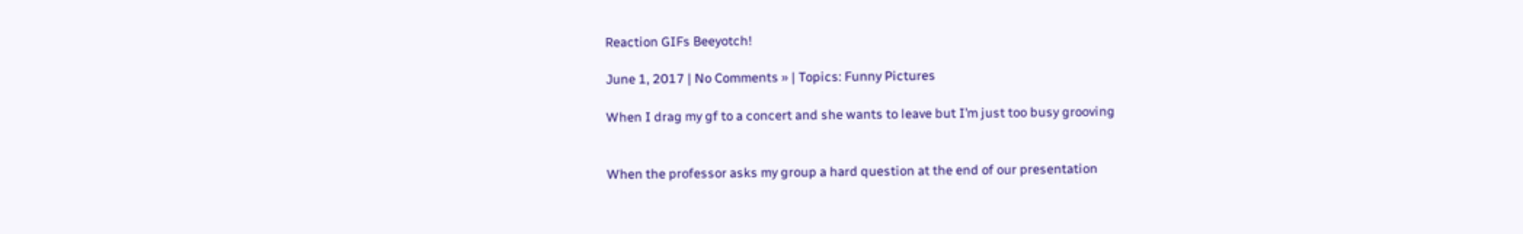Reaction GIFs Beeyotch!

June 1, 2017 | No Comments » | Topics: Funny Pictures

When I drag my gf to a concert and she wants to leave but I’m just too busy grooving


When the professor asks my group a hard question at the end of our presentation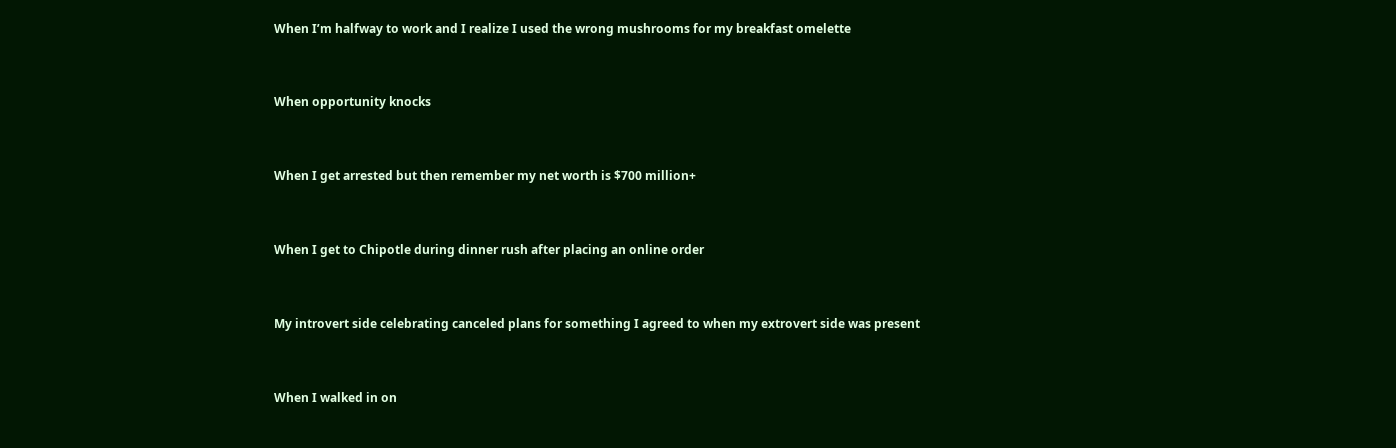When I’m halfway to work and I realize I used the wrong mushrooms for my breakfast omelette


When opportunity knocks


When I get arrested but then remember my net worth is $700 million+


When I get to Chipotle during dinner rush after placing an online order


My introvert side celebrating canceled plans for something I agreed to when my extrovert side was present


When I walked in on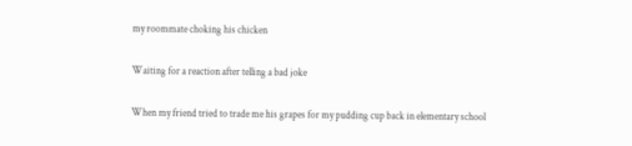my roommate choking his chicken


Waiting for a reaction after telling a bad joke


When my friend tried to trade me his grapes for my pudding cup back in elementary school